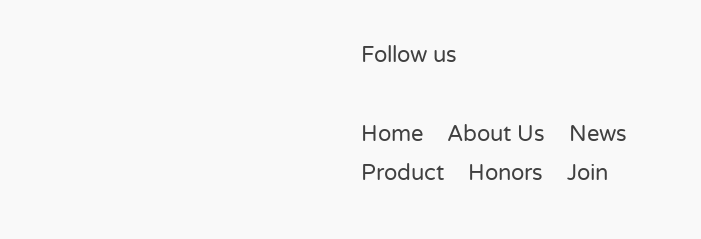Follow us

Home    About Us    News    Product    Honors    Join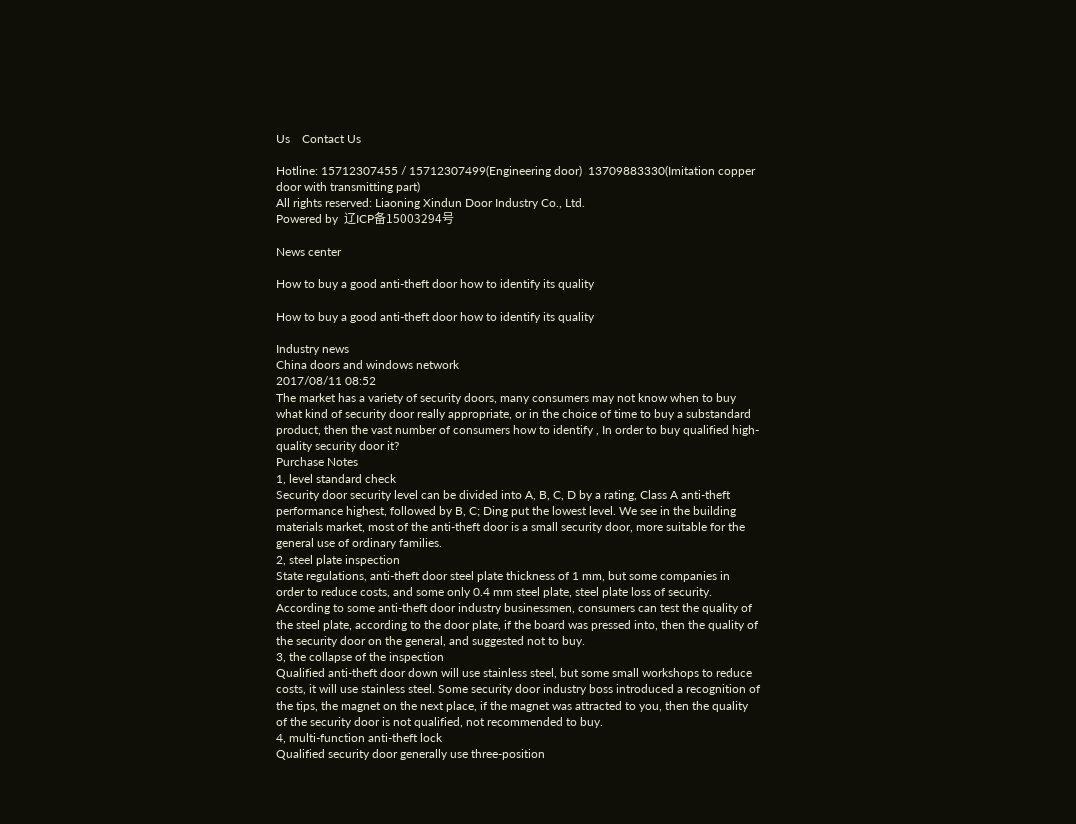Us    Contact Us

Hotline: 15712307455 / 15712307499(Engineering door)  13709883330(Imitation copper door with transmitting part)
All rights reserved: Liaoning Xindun Door Industry Co., Ltd.
Powered by  辽ICP备15003294号

News center

How to buy a good anti-theft door how to identify its quality

How to buy a good anti-theft door how to identify its quality

Industry news
China doors and windows network
2017/08/11 08:52
The market has a variety of security doors, many consumers may not know when to buy what kind of security door really appropriate, or in the choice of time to buy a substandard product, then the vast number of consumers how to identify , In order to buy qualified high-quality security door it?
Purchase Notes
1, level standard check
Security door security level can be divided into A, B, C, D by a rating, Class A anti-theft performance highest, followed by B, C; Ding put the lowest level. We see in the building materials market, most of the anti-theft door is a small security door, more suitable for the general use of ordinary families.
2, steel plate inspection
State regulations, anti-theft door steel plate thickness of 1 mm, but some companies in order to reduce costs, and some only 0.4 mm steel plate, steel plate loss of security. According to some anti-theft door industry businessmen, consumers can test the quality of the steel plate, according to the door plate, if the board was pressed into, then the quality of the security door on the general, and suggested not to buy.
3, the collapse of the inspection
Qualified anti-theft door down will use stainless steel, but some small workshops to reduce costs, it will use stainless steel. Some security door industry boss introduced a recognition of the tips, the magnet on the next place, if the magnet was attracted to you, then the quality of the security door is not qualified, not recommended to buy.
4, multi-function anti-theft lock
Qualified security door generally use three-position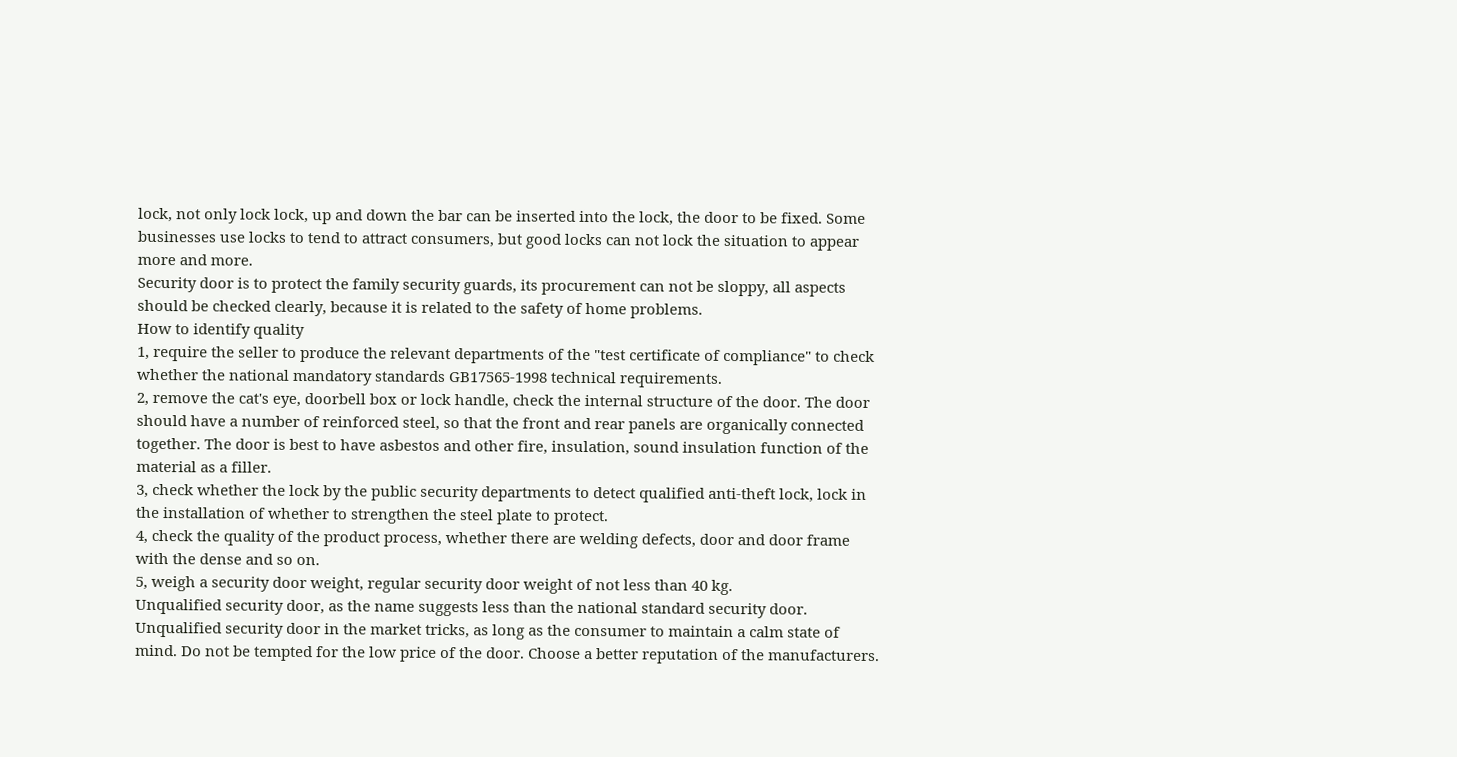lock, not only lock lock, up and down the bar can be inserted into the lock, the door to be fixed. Some businesses use locks to tend to attract consumers, but good locks can not lock the situation to appear more and more.
Security door is to protect the family security guards, its procurement can not be sloppy, all aspects should be checked clearly, because it is related to the safety of home problems.
How to identify quality
1, require the seller to produce the relevant departments of the "test certificate of compliance" to check whether the national mandatory standards GB17565-1998 technical requirements.
2, remove the cat's eye, doorbell box or lock handle, check the internal structure of the door. The door should have a number of reinforced steel, so that the front and rear panels are organically connected together. The door is best to have asbestos and other fire, insulation, sound insulation function of the material as a filler.
3, check whether the lock by the public security departments to detect qualified anti-theft lock, lock in the installation of whether to strengthen the steel plate to protect.
4, check the quality of the product process, whether there are welding defects, door and door frame with the dense and so on.
5, weigh a security door weight, regular security door weight of not less than 40 kg.
Unqualified security door, as the name suggests less than the national standard security door. Unqualified security door in the market tricks, as long as the consumer to maintain a calm state of mind. Do not be tempted for the low price of the door. Choose a better reputation of the manufacturers.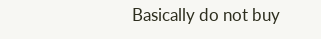Basically do not buy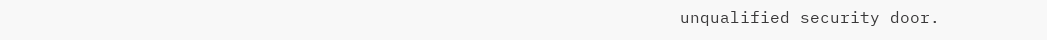unqualified security door.